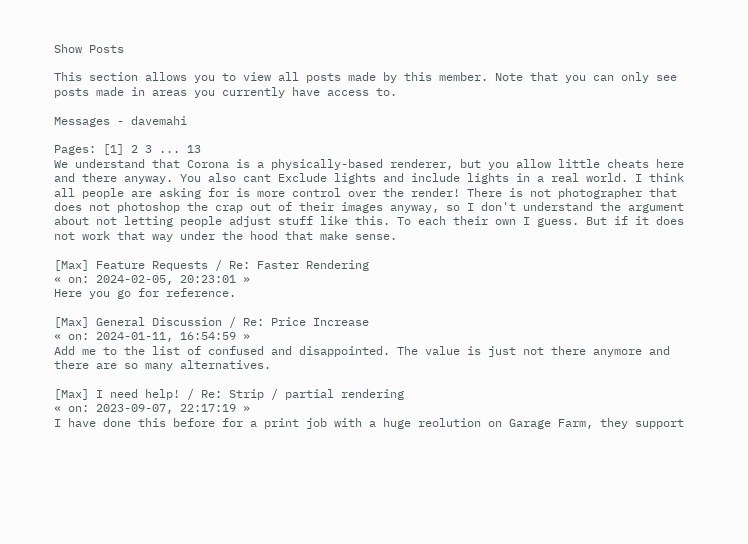Show Posts

This section allows you to view all posts made by this member. Note that you can only see posts made in areas you currently have access to.

Messages - davemahi

Pages: [1] 2 3 ... 13
We understand that Corona is a physically-based renderer, but you allow little cheats here and there anyway. You also cant Exclude lights and include lights in a real world. I think all people are asking for is more control over the render! There is not photographer that does not photoshop the crap out of their images anyway, so I don't understand the argument about not letting people adjust stuff like this. To each their own I guess. But if it does not work that way under the hood that make sense.

[Max] Feature Requests / Re: Faster Rendering
« on: 2024-02-05, 20:23:01 »
Here you go for reference.

[Max] General Discussion / Re: Price Increase
« on: 2024-01-11, 16:54:59 »
Add me to the list of confused and disappointed. The value is just not there anymore and there are so many alternatives.

[Max] I need help! / Re: Strip / partial rendering
« on: 2023-09-07, 22:17:19 »
I have done this before for a print job with a huge reolution on Garage Farm, they support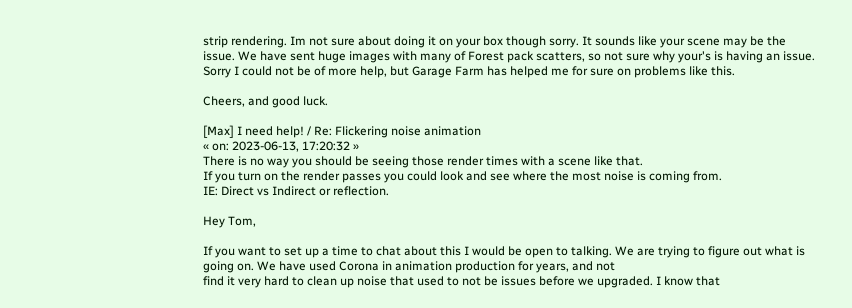strip rendering. Im not sure about doing it on your box though sorry. It sounds like your scene may be the issue. We have sent huge images with many of Forest pack scatters, so not sure why your's is having an issue.
Sorry I could not be of more help, but Garage Farm has helped me for sure on problems like this.

Cheers, and good luck.

[Max] I need help! / Re: Flickering noise animation
« on: 2023-06-13, 17:20:32 »
There is no way you should be seeing those render times with a scene like that.
If you turn on the render passes you could look and see where the most noise is coming from.
IE: Direct vs Indirect or reflection.

Hey Tom,

If you want to set up a time to chat about this I would be open to talking. We are trying to figure out what is going on. We have used Corona in animation production for years, and not
find it very hard to clean up noise that used to not be issues before we upgraded. I know that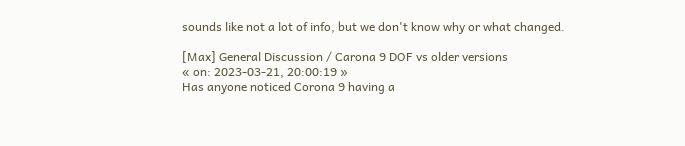sounds like not a lot of info, but we don't know why or what changed.

[Max] General Discussion / Carona 9 DOF vs older versions
« on: 2023-03-21, 20:00:19 »
Has anyone noticed Corona 9 having a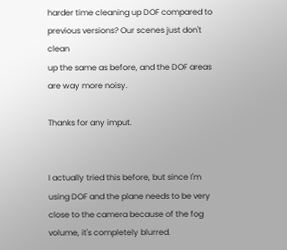harder time cleaning up DOF compared to previous versions? Our scenes just don't clean
up the same as before, and the DOF areas are way more noisy.

Thanks for any imput.


I actually tried this before, but since I'm using DOF and the plane needs to be very close to the camera because of the fog volume, it's completely blurred.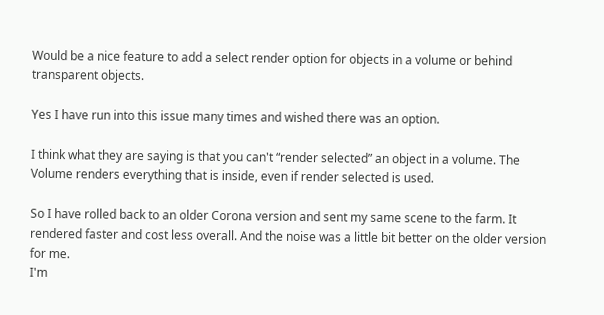Would be a nice feature to add a select render option for objects in a volume or behind transparent objects.

Yes I have run into this issue many times and wished there was an option.

I think what they are saying is that you can't “render selected” an object in a volume. The Volume renders everything that is inside, even if render selected is used.

So I have rolled back to an older Corona version and sent my same scene to the farm. It rendered faster and cost less overall. And the noise was a little bit better on the older version for me.
I'm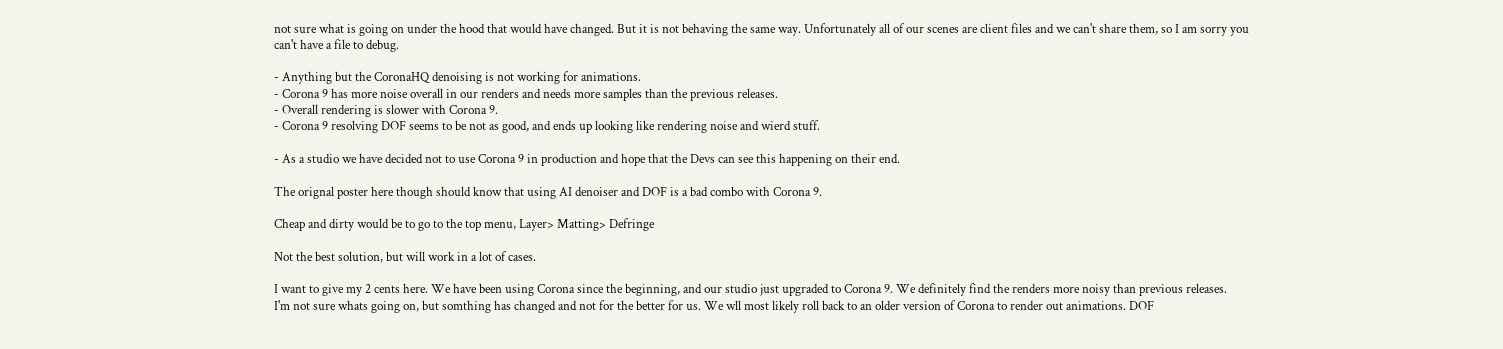not sure what is going on under the hood that would have changed. But it is not behaving the same way. Unfortunately all of our scenes are client files and we can't share them, so I am sorry you can't have a file to debug.

- Anything but the CoronaHQ denoising is not working for animations.
- Corona 9 has more noise overall in our renders and needs more samples than the previous releases.
- Overall rendering is slower with Corona 9.
- Corona 9 resolving DOF seems to be not as good, and ends up looking like rendering noise and wierd stuff.

- As a studio we have decided not to use Corona 9 in production and hope that the Devs can see this happening on their end.

The orignal poster here though should know that using AI denoiser and DOF is a bad combo with Corona 9.

Cheap and dirty would be to go to the top menu, Layer> Matting> Defringe

Not the best solution, but will work in a lot of cases.

I want to give my 2 cents here. We have been using Corona since the beginning, and our studio just upgraded to Corona 9. We definitely find the renders more noisy than previous releases.
I'm not sure whats going on, but somthing has changed and not for the better for us. We wll most likely roll back to an older version of Corona to render out animations. DOF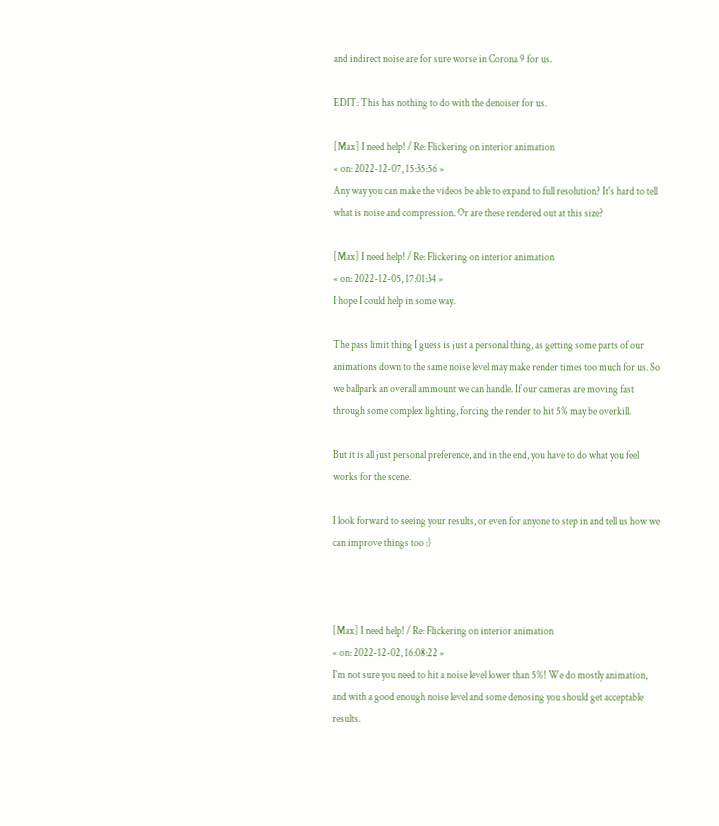and indirect noise are for sure worse in Corona 9 for us.

EDIT: This has nothing to do with the denoiser for us.

[Max] I need help! / Re: Flickering on interior animation
« on: 2022-12-07, 15:35:56 »
Any way you can make the videos be able to expand to full resolution? It's hard to tell what is noise and compression. Or are these rendered out at this size?

[Max] I need help! / Re: Flickering on interior animation
« on: 2022-12-05, 17:01:34 »
I hope I could help in some way.

The pass limit thing I guess is just a personal thing, as getting some parts of our animations down to the same noise level may make render times too much for us. So we ballpark an overall ammount we can handle. If our cameras are moving fast through some complex lighting, forcing the render to hit 5% may be overkill.

But it is all just personal preference, and in the end, you have to do what you feel works for the scene.

I look forward to seeing your results, or even for anyone to step in and tell us how we can improve things too :)



[Max] I need help! / Re: Flickering on interior animation
« on: 2022-12-02, 16:08:22 »
I'm not sure you need to hit a noise level lower than 5%! We do mostly animation, and with a good enough noise level and some denosing you should get acceptable results.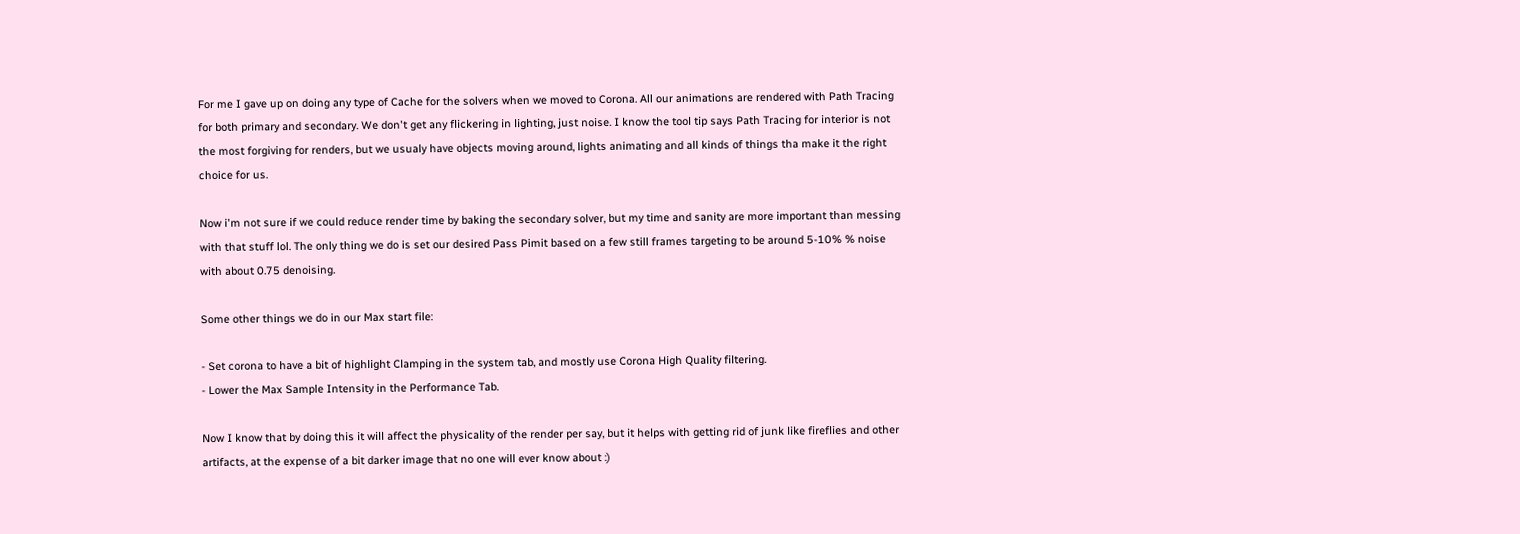For me I gave up on doing any type of Cache for the solvers when we moved to Corona. All our animations are rendered with Path Tracing for both primary and secondary. We don't get any flickering in lighting, just noise. I know the tool tip says Path Tracing for interior is not the most forgiving for renders, but we usualy have objects moving around, lights animating and all kinds of things tha make it the right choice for us.

Now i'm not sure if we could reduce render time by baking the secondary solver, but my time and sanity are more important than messing with that stuff lol. The only thing we do is set our desired Pass Pimit based on a few still frames targeting to be around 5-10% % noise with about 0.75 denoising.

Some other things we do in our Max start file:

- Set corona to have a bit of highlight Clamping in the system tab, and mostly use Corona High Quality filtering.
- Lower the Max Sample Intensity in the Performance Tab.

Now I know that by doing this it will affect the physicality of the render per say, but it helps with getting rid of junk like fireflies and other artifacts, at the expense of a bit darker image that no one will ever know about :)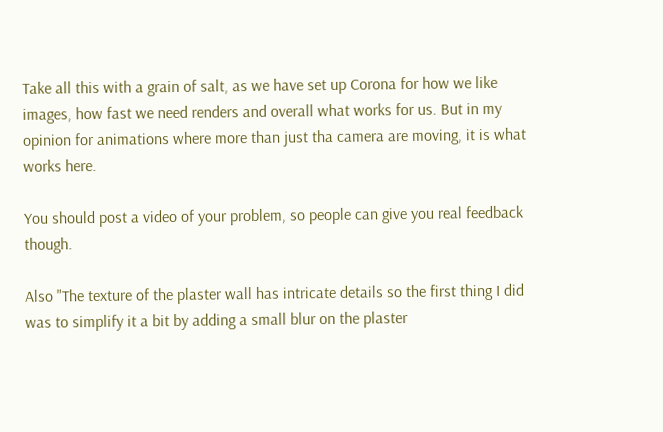Take all this with a grain of salt, as we have set up Corona for how we like images, how fast we need renders and overall what works for us. But in my opinion for animations where more than just tha camera are moving, it is what works here.

You should post a video of your problem, so people can give you real feedback though.

Also "The texture of the plaster wall has intricate details so the first thing I did was to simplify it a bit by adding a small blur on the plaster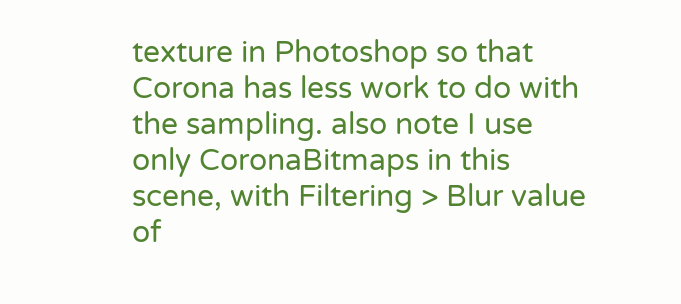texture in Photoshop so that Corona has less work to do with the sampling. also note I use only CoronaBitmaps in this scene, with Filtering > Blur value of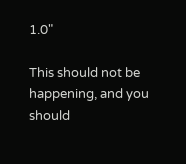1.0"

This should not be happening, and you should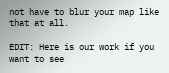not have to blur your map like that at all.

EDIT: Here is our work if you want to see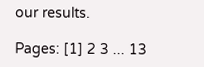our results.

Pages: [1] 2 3 ... 13